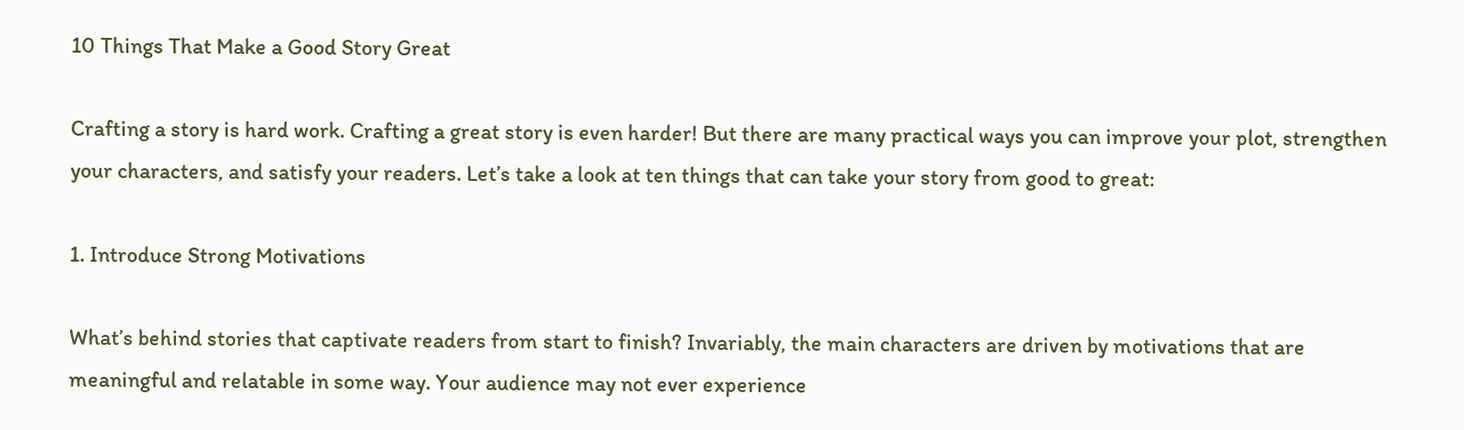10 Things That Make a Good Story Great

Crafting a story is hard work. Crafting a great story is even harder! But there are many practical ways you can improve your plot, strengthen your characters, and satisfy your readers. Let’s take a look at ten things that can take your story from good to great:

1. Introduce Strong Motivations

What’s behind stories that captivate readers from start to finish? Invariably, the main characters are driven by motivations that are meaningful and relatable in some way. Your audience may not ever experience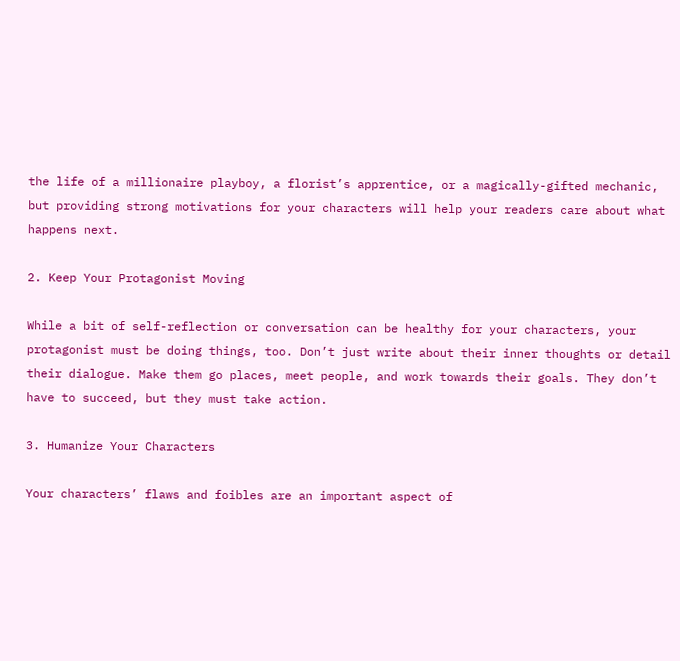the life of a millionaire playboy, a florist’s apprentice, or a magically-gifted mechanic, but providing strong motivations for your characters will help your readers care about what happens next.

2. Keep Your Protagonist Moving

While a bit of self-reflection or conversation can be healthy for your characters, your protagonist must be doing things, too. Don’t just write about their inner thoughts or detail their dialogue. Make them go places, meet people, and work towards their goals. They don’t have to succeed, but they must take action.

3. Humanize Your Characters

Your characters’ flaws and foibles are an important aspect of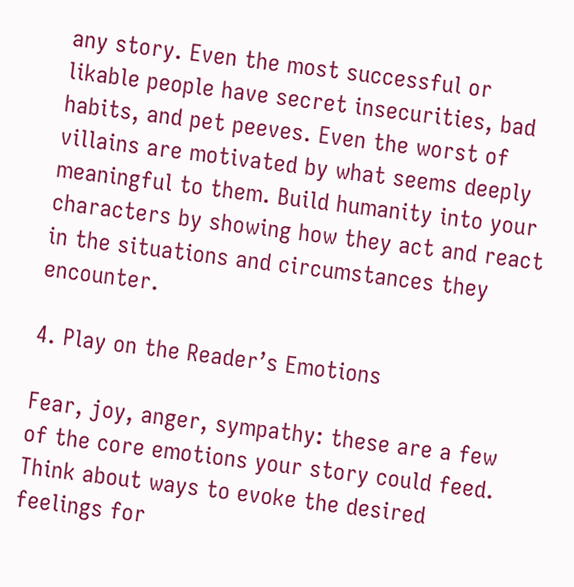any story. Even the most successful or likable people have secret insecurities, bad habits, and pet peeves. Even the worst of villains are motivated by what seems deeply meaningful to them. Build humanity into your characters by showing how they act and react in the situations and circumstances they encounter.

4. Play on the Reader’s Emotions

Fear, joy, anger, sympathy: these are a few of the core emotions your story could feed. Think about ways to evoke the desired feelings for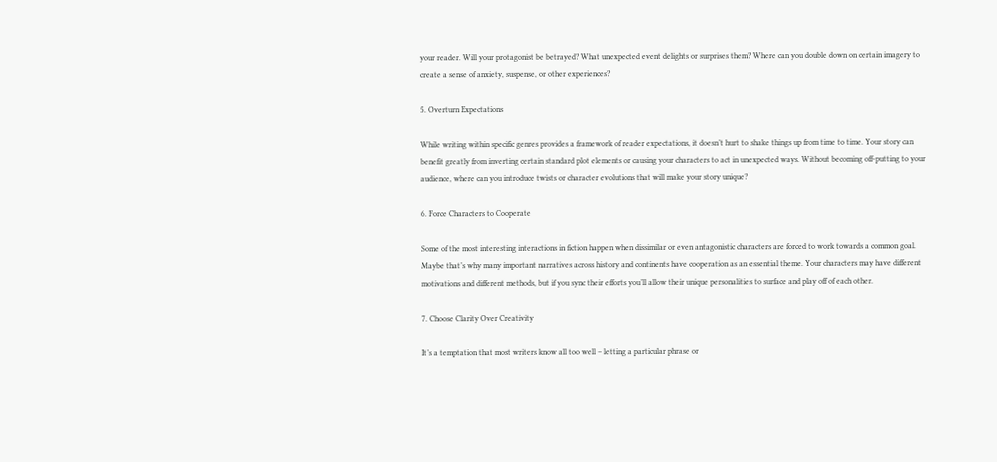your reader. Will your protagonist be betrayed? What unexpected event delights or surprises them? Where can you double down on certain imagery to create a sense of anxiety, suspense, or other experiences?

5. Overturn Expectations

While writing within specific genres provides a framework of reader expectations, it doesn’t hurt to shake things up from time to time. Your story can benefit greatly from inverting certain standard plot elements or causing your characters to act in unexpected ways. Without becoming off-putting to your audience, where can you introduce twists or character evolutions that will make your story unique?

6. Force Characters to Cooperate

Some of the most interesting interactions in fiction happen when dissimilar or even antagonistic characters are forced to work towards a common goal. Maybe that’s why many important narratives across history and continents have cooperation as an essential theme. Your characters may have different motivations and different methods, but if you sync their efforts you’ll allow their unique personalities to surface and play off of each other.

7. Choose Clarity Over Creativity

It’s a temptation that most writers know all too well – letting a particular phrase or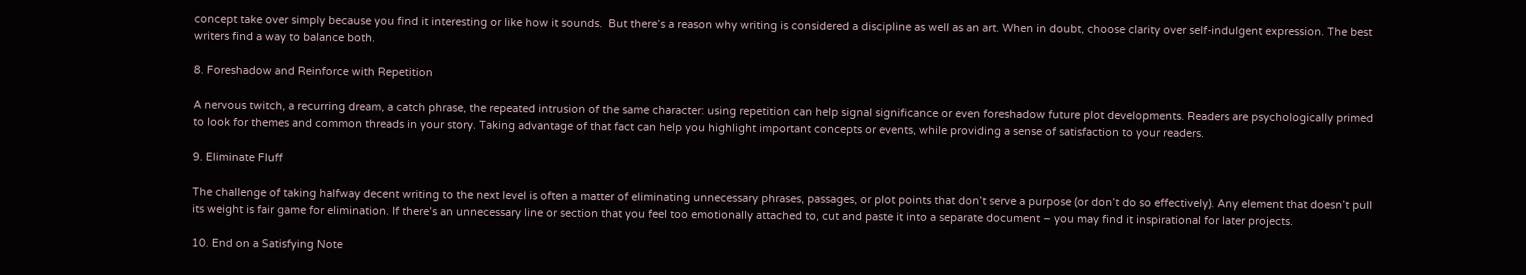concept take over simply because you find it interesting or like how it sounds.  But there’s a reason why writing is considered a discipline as well as an art. When in doubt, choose clarity over self-indulgent expression. The best writers find a way to balance both.

8. Foreshadow and Reinforce with Repetition

A nervous twitch, a recurring dream, a catch phrase, the repeated intrusion of the same character: using repetition can help signal significance or even foreshadow future plot developments. Readers are psychologically primed to look for themes and common threads in your story. Taking advantage of that fact can help you highlight important concepts or events, while providing a sense of satisfaction to your readers.

9. Eliminate Fluff

The challenge of taking halfway decent writing to the next level is often a matter of eliminating unnecessary phrases, passages, or plot points that don’t serve a purpose (or don’t do so effectively). Any element that doesn’t pull its weight is fair game for elimination. If there’s an unnecessary line or section that you feel too emotionally attached to, cut and paste it into a separate document – you may find it inspirational for later projects.

10. End on a Satisfying Note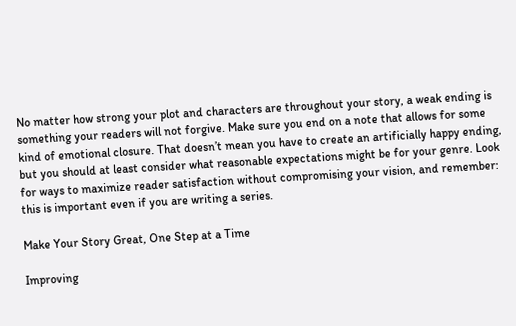No matter how strong your plot and characters are throughout your story, a weak ending is something your readers will not forgive. Make sure you end on a note that allows for some kind of emotional closure. That doesn’t mean you have to create an artificially happy ending, but you should at least consider what reasonable expectations might be for your genre. Look for ways to maximize reader satisfaction without compromising your vision, and remember: this is important even if you are writing a series.

Make Your Story Great, One Step at a Time

Improving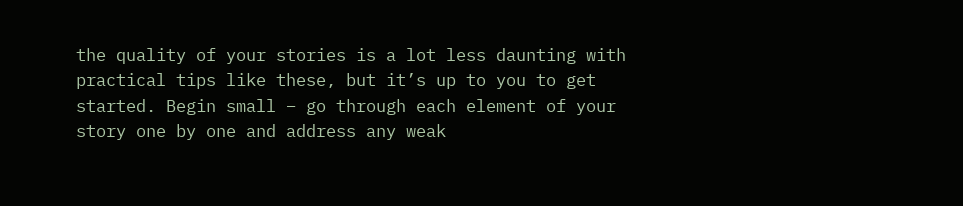the quality of your stories is a lot less daunting with practical tips like these, but it’s up to you to get started. Begin small – go through each element of your story one by one and address any weak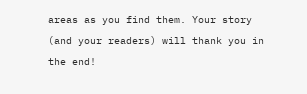areas as you find them. Your story (and your readers) will thank you in the end!